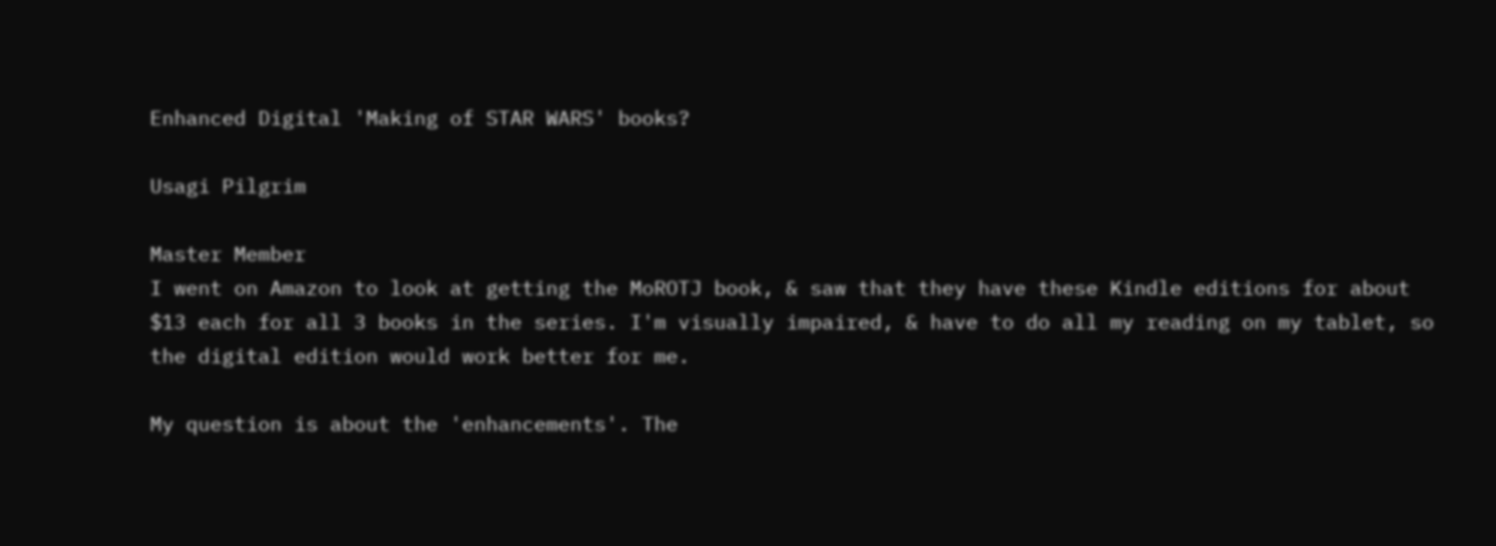Enhanced Digital 'Making of STAR WARS' books?

Usagi Pilgrim

Master Member
I went on Amazon to look at getting the MoROTJ book, & saw that they have these Kindle editions for about $13 each for all 3 books in the series. I'm visually impaired, & have to do all my reading on my tablet, so the digital edition would work better for me.

My question is about the 'enhancements'. The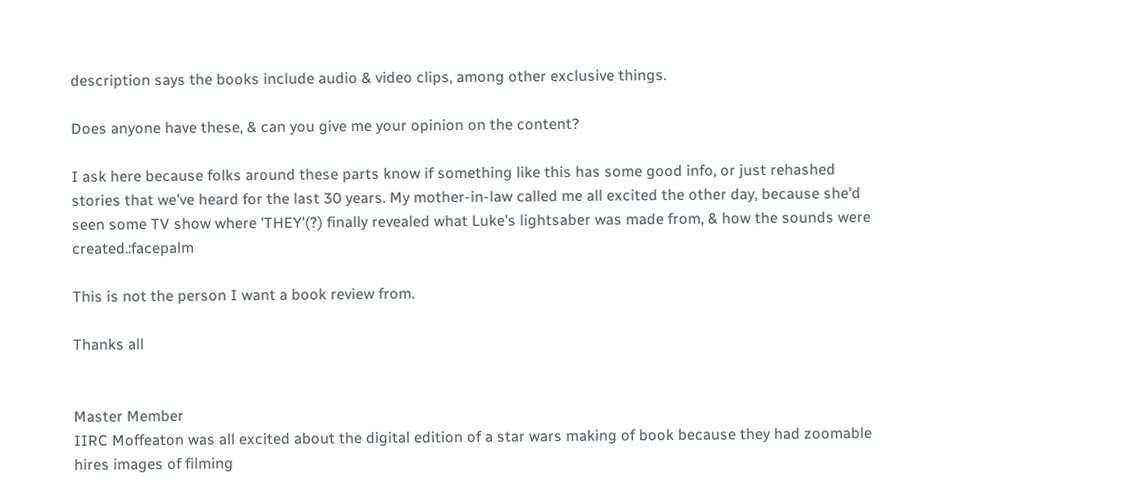description says the books include audio & video clips, among other exclusive things.

Does anyone have these, & can you give me your opinion on the content?

I ask here because folks around these parts know if something like this has some good info, or just rehashed stories that we've heard for the last 30 years. My mother-in-law called me all excited the other day, because she'd seen some TV show where 'THEY'(?) finally revealed what Luke's lightsaber was made from, & how the sounds were created.:facepalm

This is not the person I want a book review from.

Thanks all


Master Member
IIRC Moffeaton was all excited about the digital edition of a star wars making of book because they had zoomable hires images of filming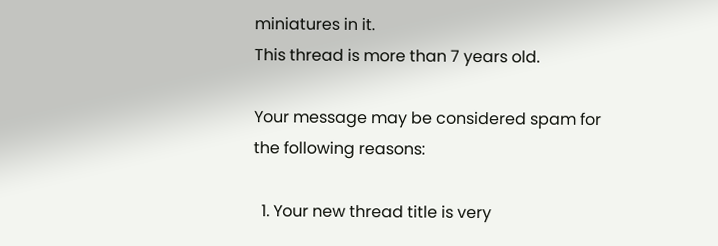miniatures in it.
This thread is more than 7 years old.

Your message may be considered spam for the following reasons:

  1. Your new thread title is very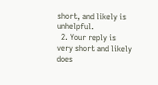short, and likely is unhelpful.
  2. Your reply is very short and likely does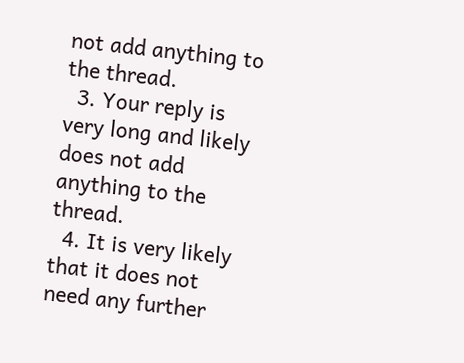not add anything to the thread.
  3. Your reply is very long and likely does not add anything to the thread.
  4. It is very likely that it does not need any further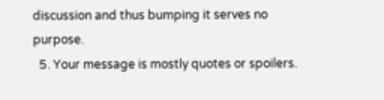discussion and thus bumping it serves no purpose.
  5. Your message is mostly quotes or spoilers.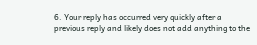6. Your reply has occurred very quickly after a previous reply and likely does not add anything to the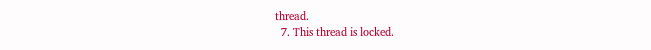thread.
  7. This thread is locked.